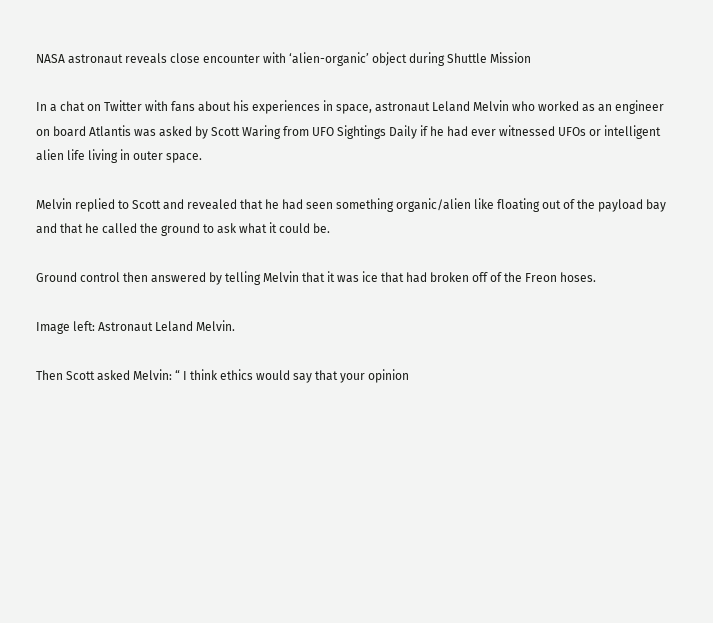NASA astronaut reveals close encounter with ‘alien-organic’ object during Shuttle Mission

In a chat on Twitter with fans about his experiences in space, astronaut Leland Melvin who worked as an engineer on board Atlantis was asked by Scott Waring from UFO Sightings Daily if he had ever witnessed UFOs or intelligent alien life living in outer space.

Melvin replied to Scott and revealed that he had seen something organic/alien like floating out of the payload bay and that he called the ground to ask what it could be.

Ground control then answered by telling Melvin that it was ice that had broken off of the Freon hoses.

Image left: Astronaut Leland Melvin.

Then Scott asked Melvin: “ I think ethics would say that your opinion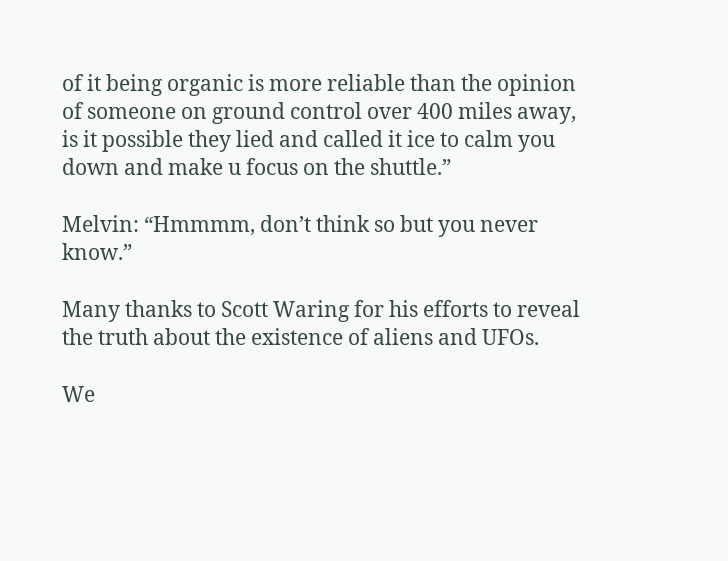of it being organic is more reliable than the opinion of someone on ground control over 400 miles away, is it possible they lied and called it ice to calm you down and make u focus on the shuttle.”

Melvin: “Hmmmm, don’t think so but you never know.”

Many thanks to Scott Waring for his efforts to reveal the truth about the existence of aliens and UFOs.

We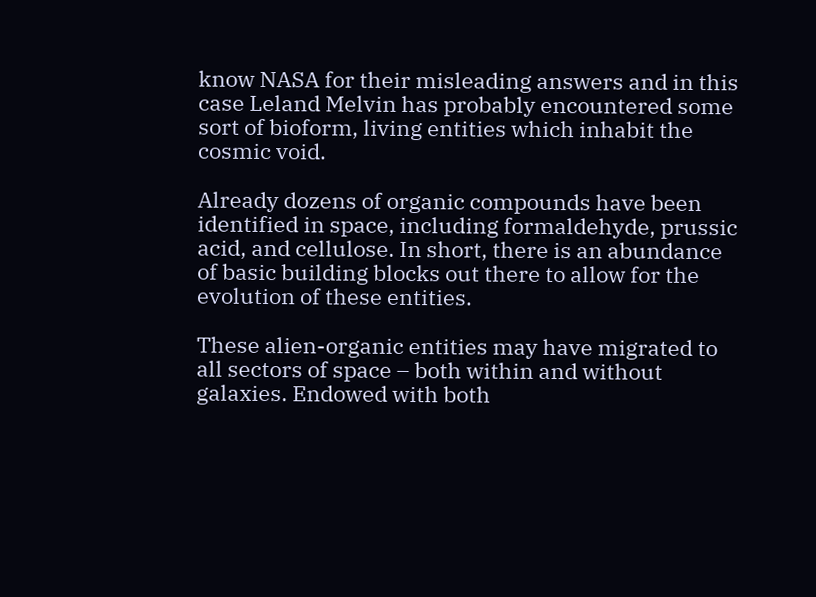know NASA for their misleading answers and in this case Leland Melvin has probably encountered some sort of bioform, living entities which inhabit the cosmic void.

Already dozens of organic compounds have been identified in space, including formaldehyde, prussic acid, and cellulose. In short, there is an abundance of basic building blocks out there to allow for the evolution of these entities.

These alien-organic entities may have migrated to all sectors of space – both within and without galaxies. Endowed with both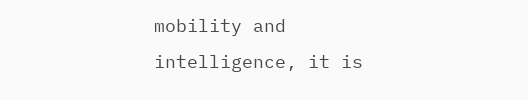mobility and intelligence, it is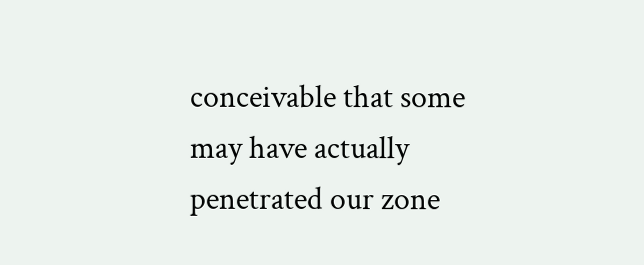conceivable that some may have actually penetrated our zone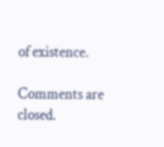of existence.

Comments are closed.